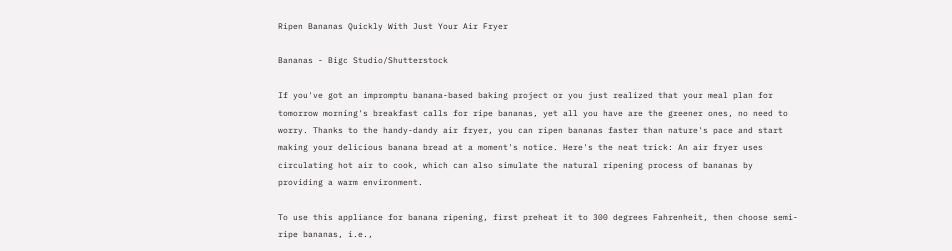Ripen Bananas Quickly With Just Your Air Fryer

Bananas - Bigc Studio/Shutterstock

If you've got an impromptu banana-based baking project or you just realized that your meal plan for tomorrow morning's breakfast calls for ripe bananas, yet all you have are the greener ones, no need to worry. Thanks to the handy-dandy air fryer, you can ripen bananas faster than nature's pace and start making your delicious banana bread at a moment's notice. Here's the neat trick: An air fryer uses circulating hot air to cook, which can also simulate the natural ripening process of bananas by providing a warm environment.

To use this appliance for banana ripening, first preheat it to 300 degrees Fahrenheit, then choose semi-ripe bananas, i.e.,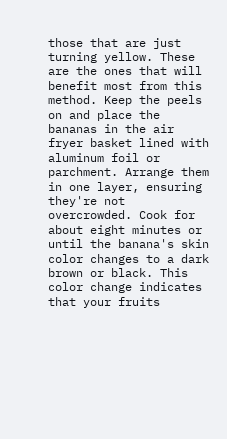those that are just turning yellow. These are the ones that will benefit most from this method. Keep the peels on and place the bananas in the air fryer basket lined with aluminum foil or parchment. Arrange them in one layer, ensuring they're not overcrowded. Cook for about eight minutes or until the banana's skin color changes to a dark brown or black. This color change indicates that your fruits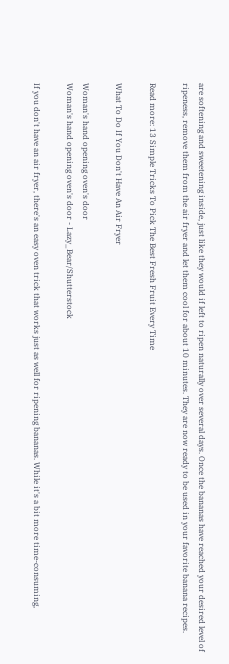are softening and sweetening inside, just like they would if left to ripen naturally over several days. Once the bananas have reached your desired level of ripeness, remove them from the air fryer and let them cool for about 10 minutes. They are now ready to be used in your favorite banana recipes.

Read more: 13 Simple Tricks To Pick The Best Fresh Fruit Every Time

What To Do If You Don't Have An Air Fryer

Woman's hand opening oven's door
Woman's hand opening oven's door - Lazy_Bear/Shutterstock

If you don't have an air fryer, there's an easy oven trick that works just as well for ripening bananas. While it's a bit more time-consuming,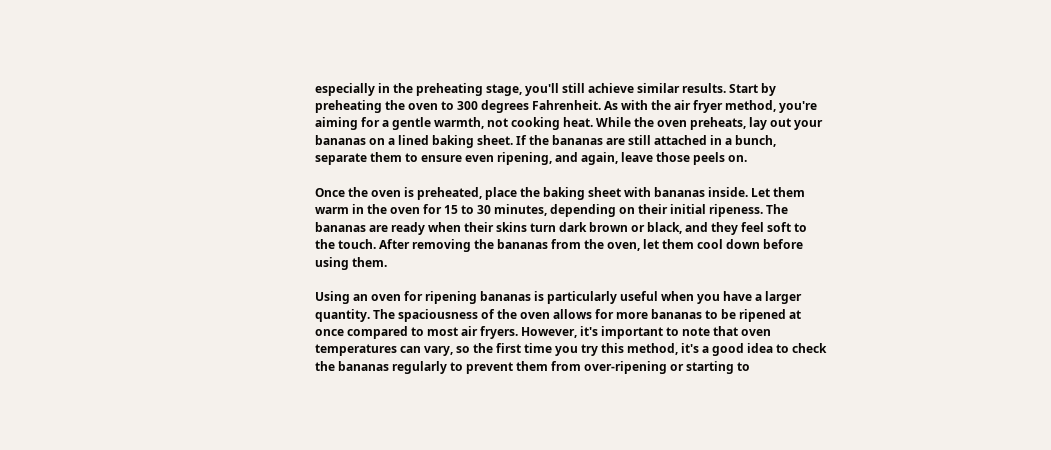especially in the preheating stage, you'll still achieve similar results. Start by preheating the oven to 300 degrees Fahrenheit. As with the air fryer method, you're aiming for a gentle warmth, not cooking heat. While the oven preheats, lay out your bananas on a lined baking sheet. If the bananas are still attached in a bunch, separate them to ensure even ripening, and again, leave those peels on.

Once the oven is preheated, place the baking sheet with bananas inside. Let them warm in the oven for 15 to 30 minutes, depending on their initial ripeness. The bananas are ready when their skins turn dark brown or black, and they feel soft to the touch. After removing the bananas from the oven, let them cool down before using them.

Using an oven for ripening bananas is particularly useful when you have a larger quantity. The spaciousness of the oven allows for more bananas to be ripened at once compared to most air fryers. However, it's important to note that oven temperatures can vary, so the first time you try this method, it's a good idea to check the bananas regularly to prevent them from over-ripening or starting to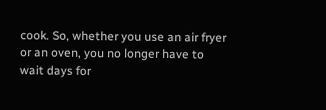cook. So, whether you use an air fryer or an oven, you no longer have to wait days for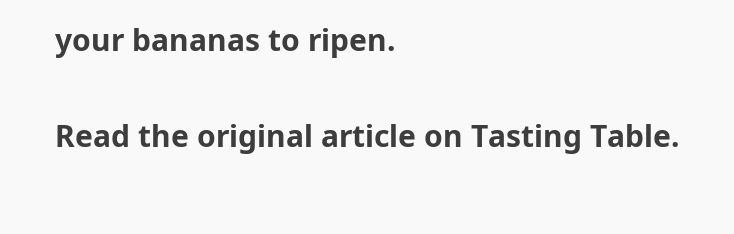your bananas to ripen.

Read the original article on Tasting Table.